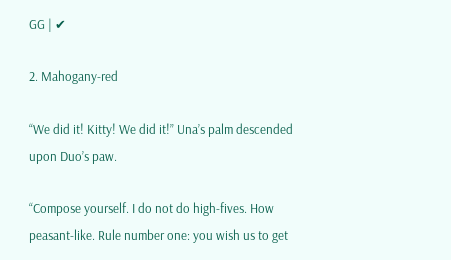GG | ✔

2. Mahogany-red

“We did it! Kitty! We did it!” Una’s palm descended upon Duo’s paw.

“Compose yourself. I do not do high-fives. How peasant-like. Rule number one: you wish us to get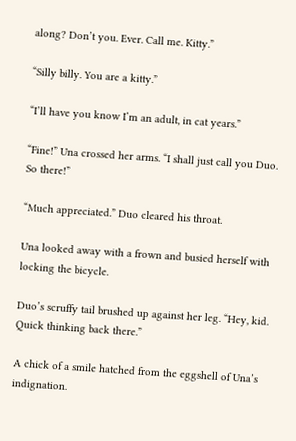along? Don’t you. Ever. Call me. Kitty.”

“Silly billy. You are a kitty.”

“I’ll have you know I’m an adult, in cat years.”

“Fine!” Una crossed her arms. “I shall just call you Duo. So there!”

“Much appreciated.” Duo cleared his throat.

Una looked away with a frown and busied herself with locking the bicycle.

Duo’s scruffy tail brushed up against her leg. “Hey, kid. Quick thinking back there.”

A chick of a smile hatched from the eggshell of Una’s indignation.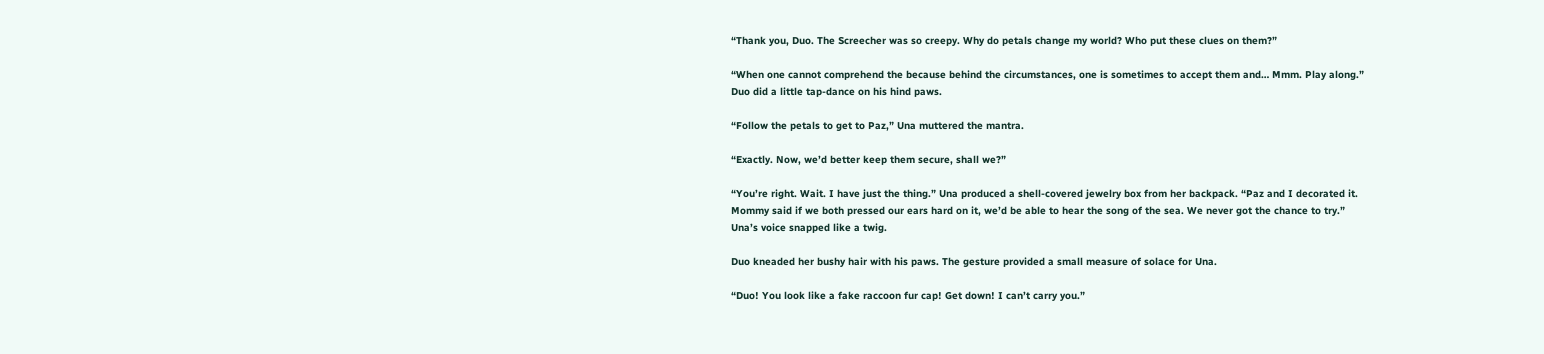“Thank you, Duo. The Screecher was so creepy. Why do petals change my world? Who put these clues on them?”

“When one cannot comprehend the because behind the circumstances, one is sometimes to accept them and… Mmm. Play along.” Duo did a little tap-dance on his hind paws.

“Follow the petals to get to Paz,” Una muttered the mantra.

“Exactly. Now, we’d better keep them secure, shall we?”

“You’re right. Wait. I have just the thing.” Una produced a shell-covered jewelry box from her backpack. “Paz and I decorated it. Mommy said if we both pressed our ears hard on it, we’d be able to hear the song of the sea. We never got the chance to try.” Una’s voice snapped like a twig.

Duo kneaded her bushy hair with his paws. The gesture provided a small measure of solace for Una.

“Duo! You look like a fake raccoon fur cap! Get down! I can’t carry you.”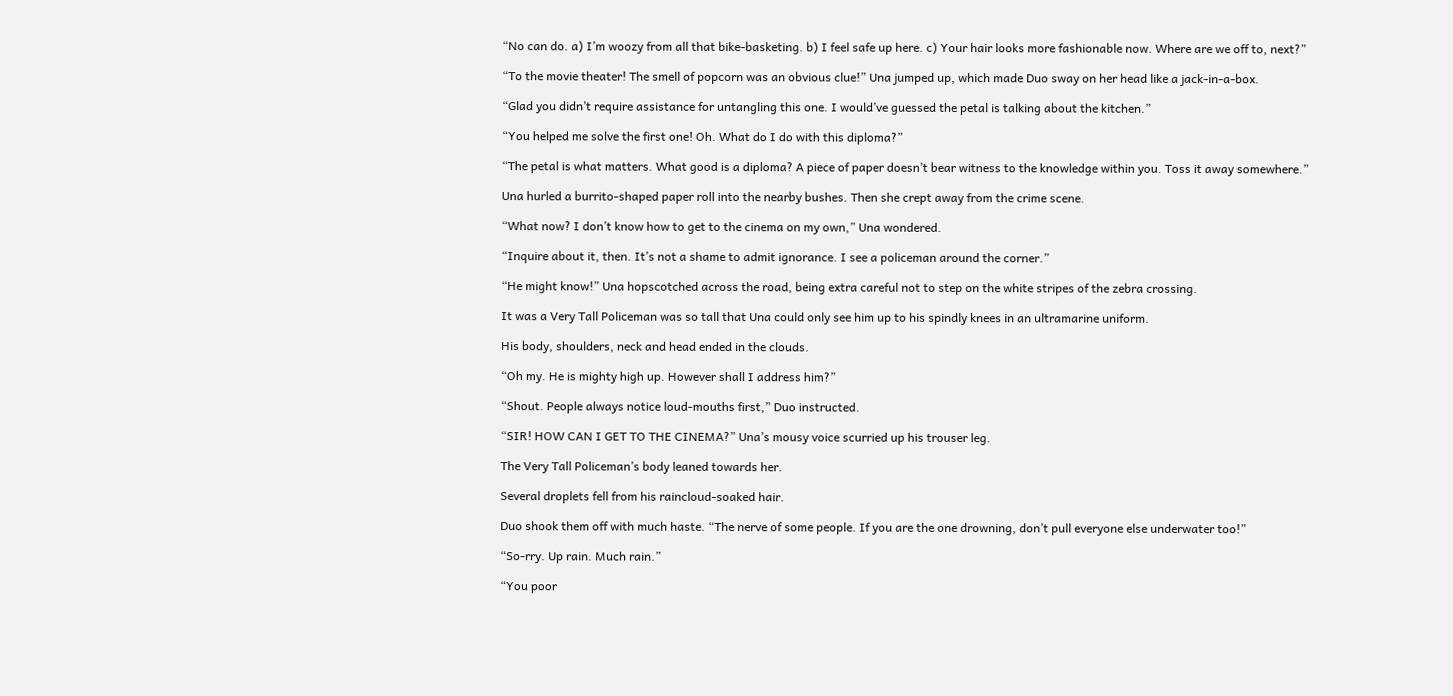“No can do. a) I’m woozy from all that bike-basketing. b) I feel safe up here. c) Your hair looks more fashionable now. Where are we off to, next?”

“To the movie theater! The smell of popcorn was an obvious clue!” Una jumped up, which made Duo sway on her head like a jack-in-a-box.

“Glad you didn’t require assistance for untangling this one. I would’ve guessed the petal is talking about the kitchen.”

“You helped me solve the first one! Oh. What do I do with this diploma?”

“The petal is what matters. What good is a diploma? A piece of paper doesn’t bear witness to the knowledge within you. Toss it away somewhere.”

Una hurled a burrito-shaped paper roll into the nearby bushes. Then she crept away from the crime scene.

“What now? I don’t know how to get to the cinema on my own,” Una wondered.

“Inquire about it, then. It’s not a shame to admit ignorance. I see a policeman around the corner.”

“He might know!” Una hopscotched across the road, being extra careful not to step on the white stripes of the zebra crossing.

It was a Very Tall Policeman was so tall that Una could only see him up to his spindly knees in an ultramarine uniform.

His body, shoulders, neck and head ended in the clouds.

“Oh my. He is mighty high up. However shall I address him?”

“Shout. People always notice loud-mouths first,” Duo instructed.

“SIR! HOW CAN I GET TO THE CINEMA?” Una’s mousy voice scurried up his trouser leg.

The Very Tall Policeman’s body leaned towards her.

Several droplets fell from his raincloud-soaked hair.

Duo shook them off with much haste. “The nerve of some people. If you are the one drowning, don’t pull everyone else underwater too!”

“So-rry. Up rain. Much rain.”

“You poor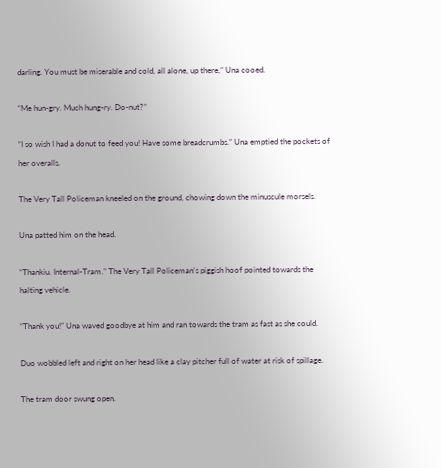darling. You must be miserable and cold, all alone, up there,” Una cooed.

“Me hun-gry. Much hung-ry. Do-nut?”

“I so wish I had a donut to feed you! Have some breadcrumbs.” Una emptied the pockets of her overalls.

The Very Tall Policeman kneeled on the ground, chowing down the minuscule morsels.

Una patted him on the head.

“Thankiu. Internal-Tram.” The Very Tall Policeman’s piggish hoof pointed towards the halting vehicle.

“Thank you!” Una waved goodbye at him and ran towards the tram as fast as she could.

Duo wobbled left and right on her head like a clay pitcher full of water at risk of spillage.

The tram door swung open.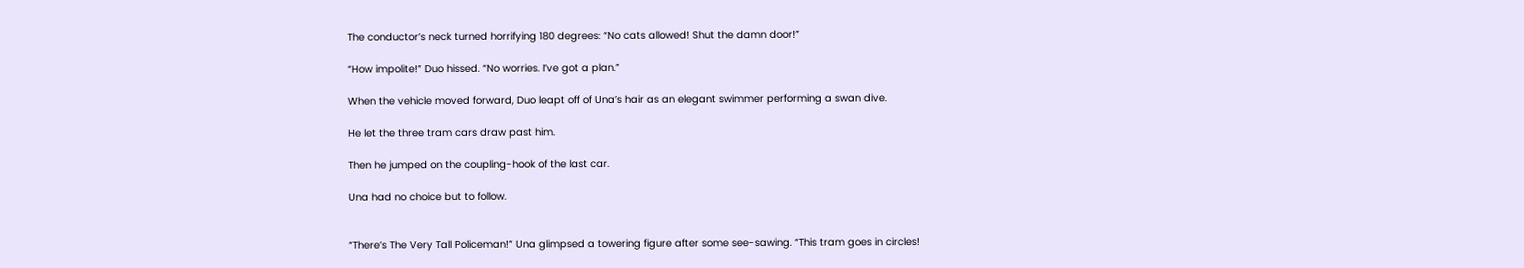The conductor’s neck turned horrifying 180 degrees: “No cats allowed! Shut the damn door!”

“How impolite!” Duo hissed. “No worries. I’ve got a plan.”

When the vehicle moved forward, Duo leapt off of Una’s hair as an elegant swimmer performing a swan dive.

He let the three tram cars draw past him.

Then he jumped on the coupling-hook of the last car.

Una had no choice but to follow.


“There’s The Very Tall Policeman!” Una glimpsed a towering figure after some see-sawing. “This tram goes in circles!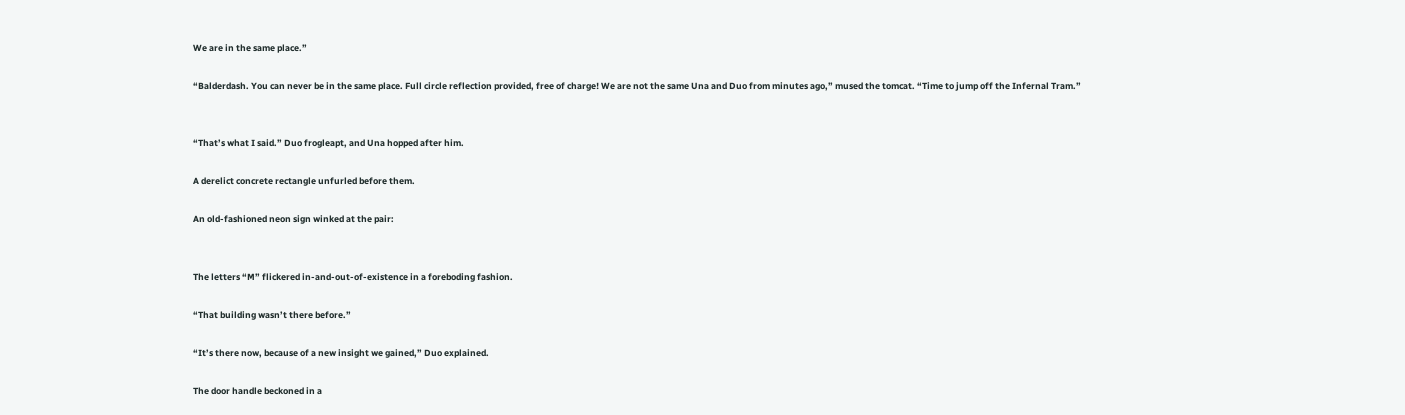We are in the same place.”

“Balderdash. You can never be in the same place. Full circle reflection provided, free of charge! We are not the same Una and Duo from minutes ago,” mused the tomcat. “Time to jump off the Infernal Tram.”


“That’s what I said.” Duo frogleapt, and Una hopped after him.

A derelict concrete rectangle unfurled before them.

An old-fashioned neon sign winked at the pair:


The letters “M” flickered in-and-out-of-existence in a foreboding fashion.

“That building wasn’t there before.”

“It’s there now, because of a new insight we gained,” Duo explained.

The door handle beckoned in a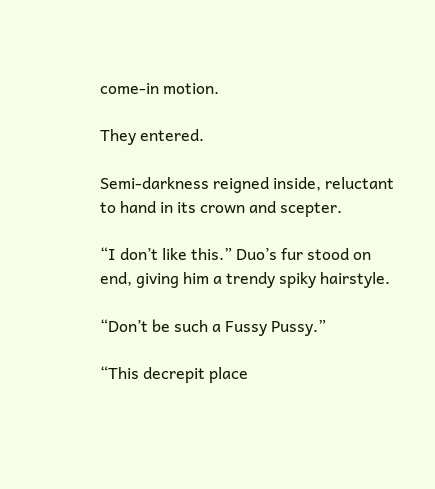come-in motion.

They entered.

Semi-darkness reigned inside, reluctant to hand in its crown and scepter.

“I don’t like this.” Duo’s fur stood on end, giving him a trendy spiky hairstyle.

“Don’t be such a Fussy Pussy.”

“This decrepit place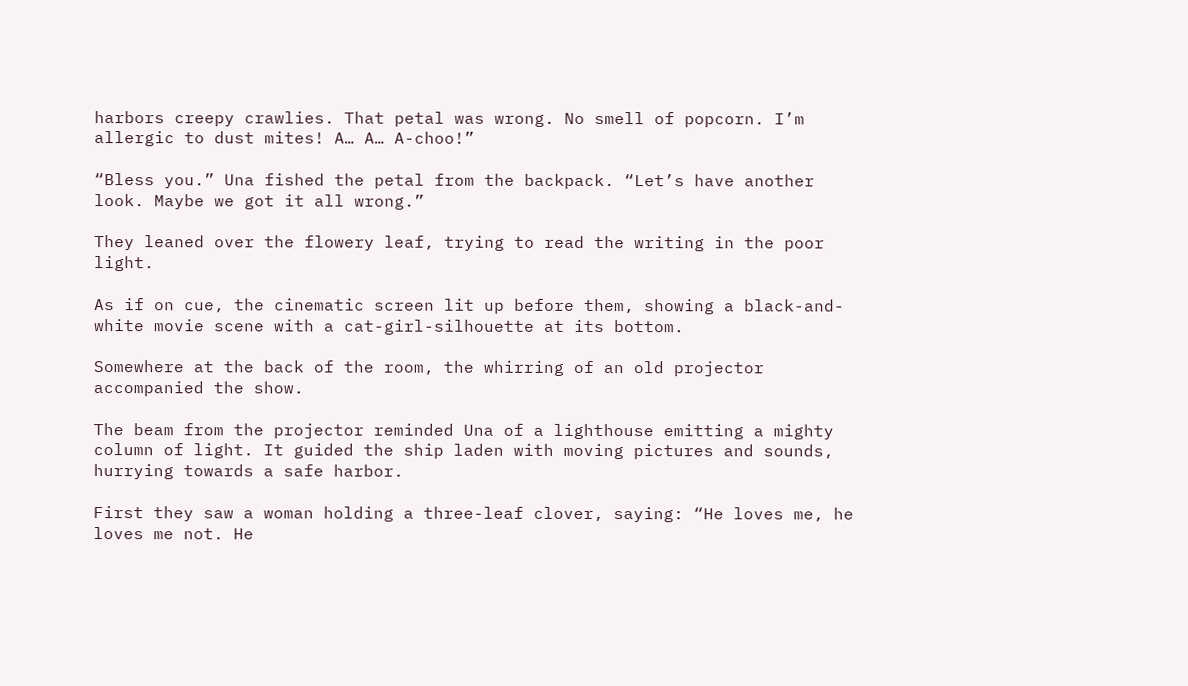harbors creepy crawlies. That petal was wrong. No smell of popcorn. I’m allergic to dust mites! A… A… A-choo!”

“Bless you.” Una fished the petal from the backpack. “Let’s have another look. Maybe we got it all wrong.”

They leaned over the flowery leaf, trying to read the writing in the poor light.

As if on cue, the cinematic screen lit up before them, showing a black-and-white movie scene with a cat-girl-silhouette at its bottom.

Somewhere at the back of the room, the whirring of an old projector accompanied the show.

The beam from the projector reminded Una of a lighthouse emitting a mighty column of light. It guided the ship laden with moving pictures and sounds, hurrying towards a safe harbor.

First they saw a woman holding a three-leaf clover, saying: “He loves me, he loves me not. He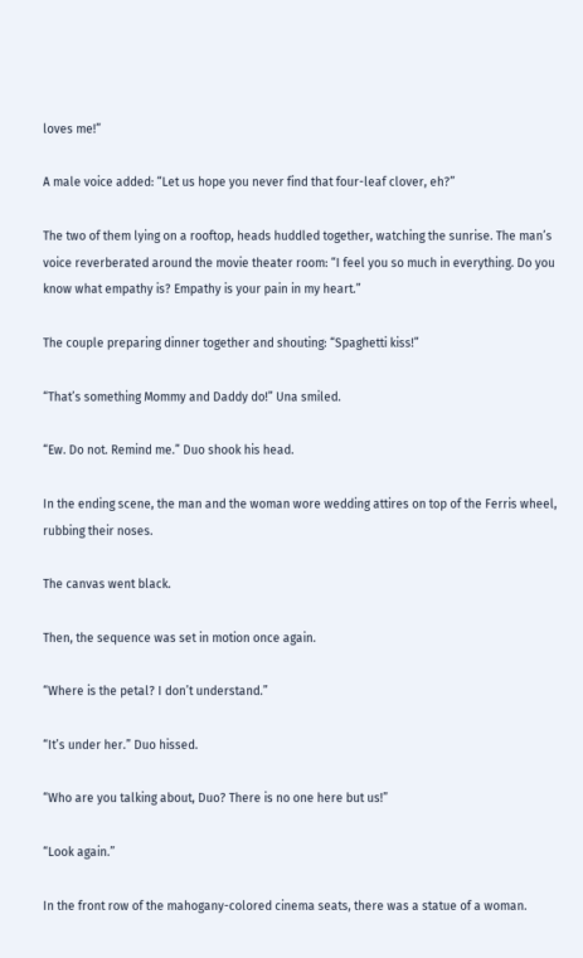loves me!”

A male voice added: “Let us hope you never find that four-leaf clover, eh?”

The two of them lying on a rooftop, heads huddled together, watching the sunrise. The man’s voice reverberated around the movie theater room: “I feel you so much in everything. Do you know what empathy is? Empathy is your pain in my heart.”

The couple preparing dinner together and shouting: “Spaghetti kiss!”

“That’s something Mommy and Daddy do!” Una smiled.

“Ew. Do not. Remind me.” Duo shook his head.

In the ending scene, the man and the woman wore wedding attires on top of the Ferris wheel, rubbing their noses.

The canvas went black.

Then, the sequence was set in motion once again.

“Where is the petal? I don’t understand.”

“It’s under her.” Duo hissed.

“Who are you talking about, Duo? There is no one here but us!”

“Look again.”

In the front row of the mahogany-colored cinema seats, there was a statue of a woman.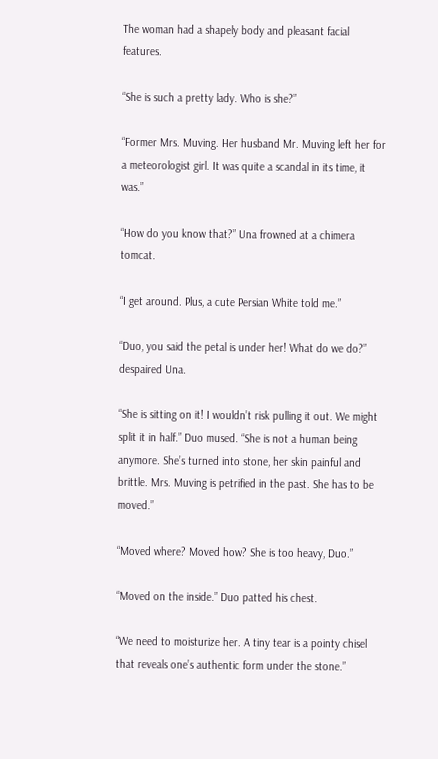The woman had a shapely body and pleasant facial features.

“She is such a pretty lady. Who is she?”

“Former Mrs. Muving. Her husband Mr. Muving left her for a meteorologist girl. It was quite a scandal in its time, it was.”

“How do you know that?” Una frowned at a chimera tomcat.

“I get around. Plus, a cute Persian White told me.”

“Duo, you said the petal is under her! What do we do?” despaired Una.

“She is sitting on it! I wouldn’t risk pulling it out. We might split it in half.” Duo mused. “She is not a human being anymore. She’s turned into stone, her skin painful and brittle. Mrs. Muving is petrified in the past. She has to be moved.”

“Moved where? Moved how? She is too heavy, Duo.”

“Moved on the inside.” Duo patted his chest.

“We need to moisturize her. A tiny tear is a pointy chisel that reveals one’s authentic form under the stone.”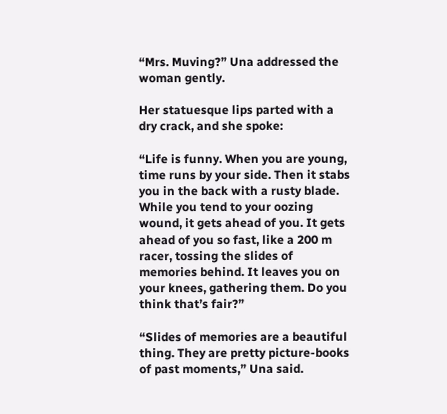“Mrs. Muving?” Una addressed the woman gently.

Her statuesque lips parted with a dry crack, and she spoke:

“Life is funny. When you are young, time runs by your side. Then it stabs you in the back with a rusty blade. While you tend to your oozing wound, it gets ahead of you. It gets ahead of you so fast, like a 200 m racer, tossing the slides of memories behind. It leaves you on your knees, gathering them. Do you think that’s fair?”

“Slides of memories are a beautiful thing. They are pretty picture-books of past moments,” Una said.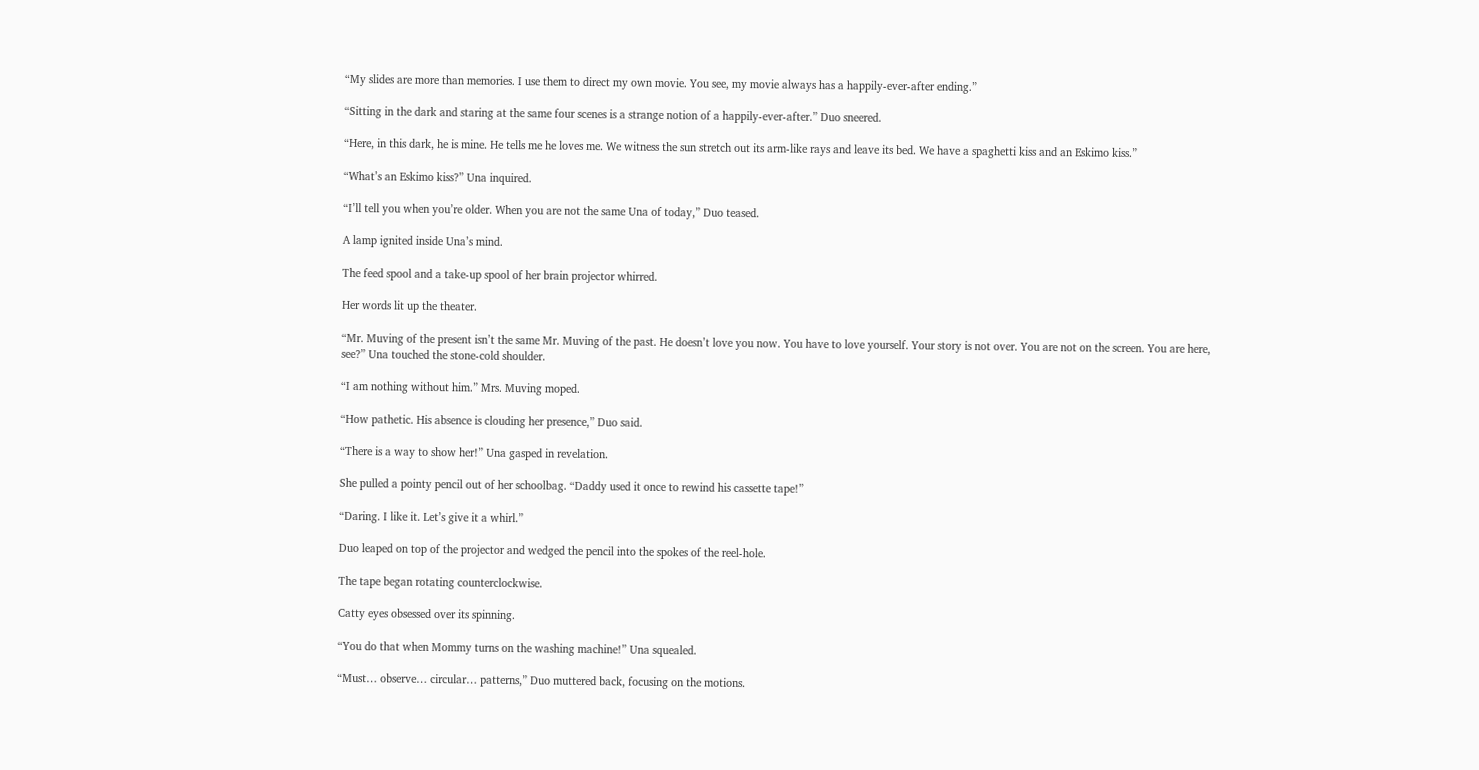“My slides are more than memories. I use them to direct my own movie. You see, my movie always has a happily-ever-after ending.”

“Sitting in the dark and staring at the same four scenes is a strange notion of a happily-ever-after.” Duo sneered.

“Here, in this dark, he is mine. He tells me he loves me. We witness the sun stretch out its arm-like rays and leave its bed. We have a spaghetti kiss and an Eskimo kiss.”

“What’s an Eskimo kiss?” Una inquired.

“I’ll tell you when you’re older. When you are not the same Una of today,” Duo teased.

A lamp ignited inside Una’s mind.

The feed spool and a take-up spool of her brain projector whirred.

Her words lit up the theater.

“Mr. Muving of the present isn’t the same Mr. Muving of the past. He doesn’t love you now. You have to love yourself. Your story is not over. You are not on the screen. You are here, see?” Una touched the stone-cold shoulder.

“I am nothing without him.” Mrs. Muving moped.

“How pathetic. His absence is clouding her presence,” Duo said.

“There is a way to show her!” Una gasped in revelation.

She pulled a pointy pencil out of her schoolbag. “Daddy used it once to rewind his cassette tape!”

“Daring. I like it. Let’s give it a whirl.”

Duo leaped on top of the projector and wedged the pencil into the spokes of the reel-hole.

The tape began rotating counterclockwise.

Catty eyes obsessed over its spinning.

“You do that when Mommy turns on the washing machine!” Una squealed.

“Must… observe… circular… patterns,” Duo muttered back, focusing on the motions.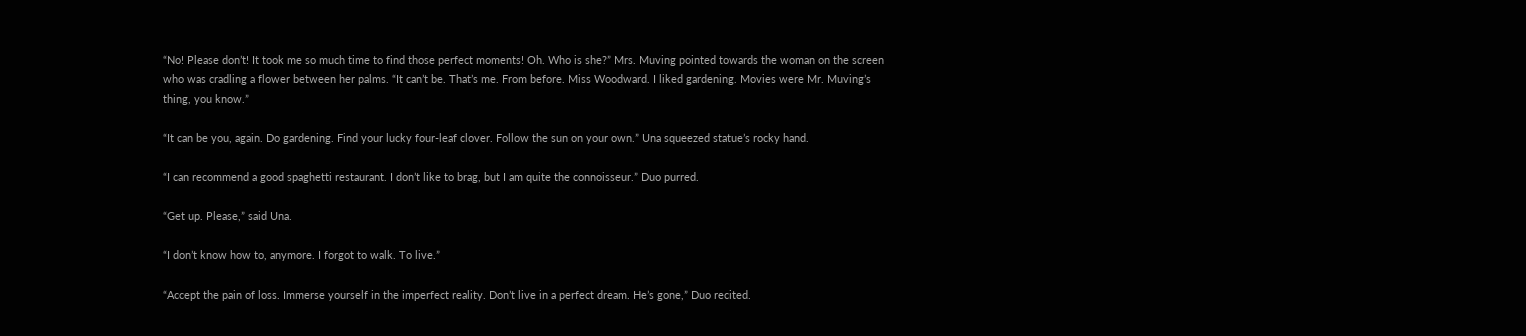“No! Please don’t! It took me so much time to find those perfect moments! Oh. Who is she?” Mrs. Muving pointed towards the woman on the screen who was cradling a flower between her palms. “It can’t be. That’s me. From before. Miss Woodward. I liked gardening. Movies were Mr. Muving’s thing, you know.”

“It can be you, again. Do gardening. Find your lucky four-leaf clover. Follow the sun on your own.” Una squeezed statue’s rocky hand.

“I can recommend a good spaghetti restaurant. I don’t like to brag, but I am quite the connoisseur.” Duo purred.

“Get up. Please,” said Una.

“I don’t know how to, anymore. I forgot to walk. To live.”

“Accept the pain of loss. Immerse yourself in the imperfect reality. Don’t live in a perfect dream. He’s gone,” Duo recited.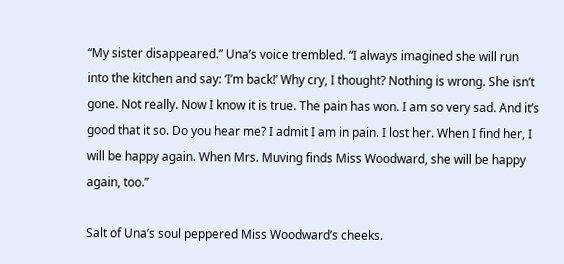“My sister disappeared.” Una’s voice trembled. “I always imagined she will run into the kitchen and say: ‘I’m back!’ Why cry, I thought? Nothing is wrong. She isn’t gone. Not really. Now I know it is true. The pain has won. I am so very sad. And it’s good that it so. Do you hear me? I admit I am in pain. I lost her. When I find her, I will be happy again. When Mrs. Muving finds Miss Woodward, she will be happy again, too.”

Salt of Una’s soul peppered Miss Woodward’s cheeks.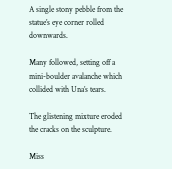A single stony pebble from the statue’s eye corner rolled downwards.

Many followed, setting off a mini-boulder avalanche which collided with Una’s tears.

The glistening mixture eroded the cracks on the sculpture.

Miss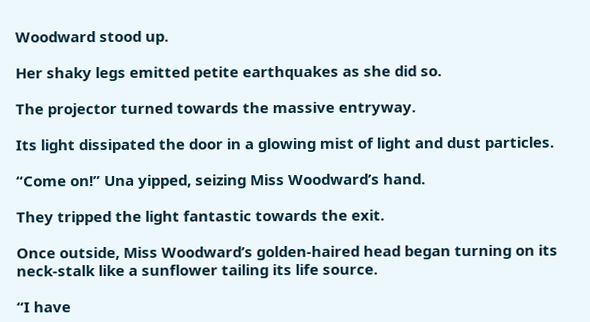Woodward stood up.

Her shaky legs emitted petite earthquakes as she did so.

The projector turned towards the massive entryway.

Its light dissipated the door in a glowing mist of light and dust particles.

“Come on!” Una yipped, seizing Miss Woodward’s hand.

They tripped the light fantastic towards the exit.

Once outside, Miss Woodward’s golden-haired head began turning on its neck-stalk like a sunflower tailing its life source.

“I have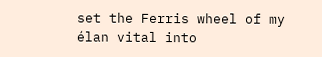set the Ferris wheel of my élan vital into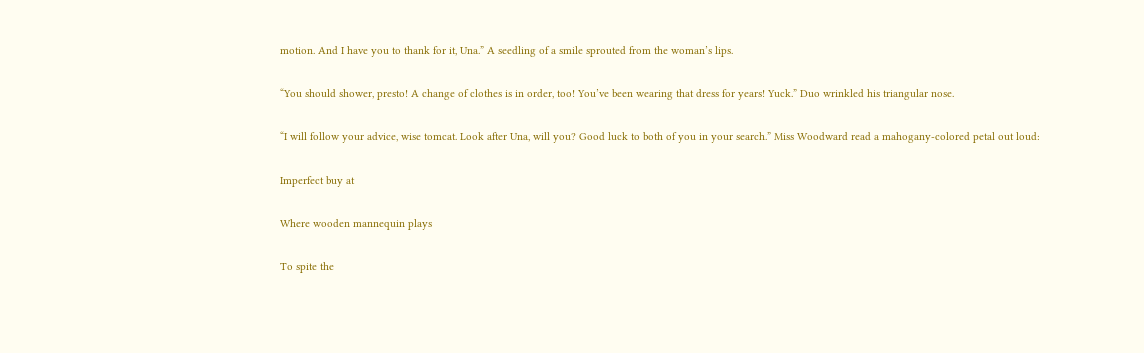motion. And I have you to thank for it, Una.” A seedling of a smile sprouted from the woman’s lips.

“You should shower, presto! A change of clothes is in order, too! You’ve been wearing that dress for years! Yuck.” Duo wrinkled his triangular nose.

“I will follow your advice, wise tomcat. Look after Una, will you? Good luck to both of you in your search.” Miss Woodward read a mahogany-colored petal out loud:

Imperfect buy at

Where wooden mannequin plays

To spite the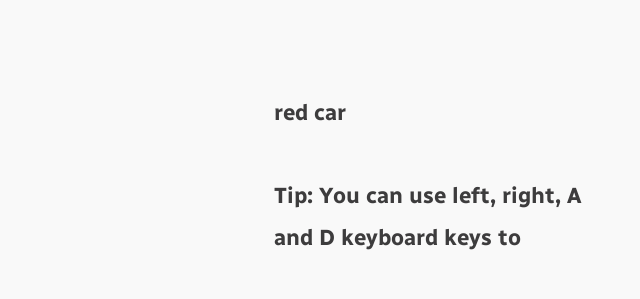red car

Tip: You can use left, right, A and D keyboard keys to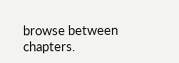browse between chapters.